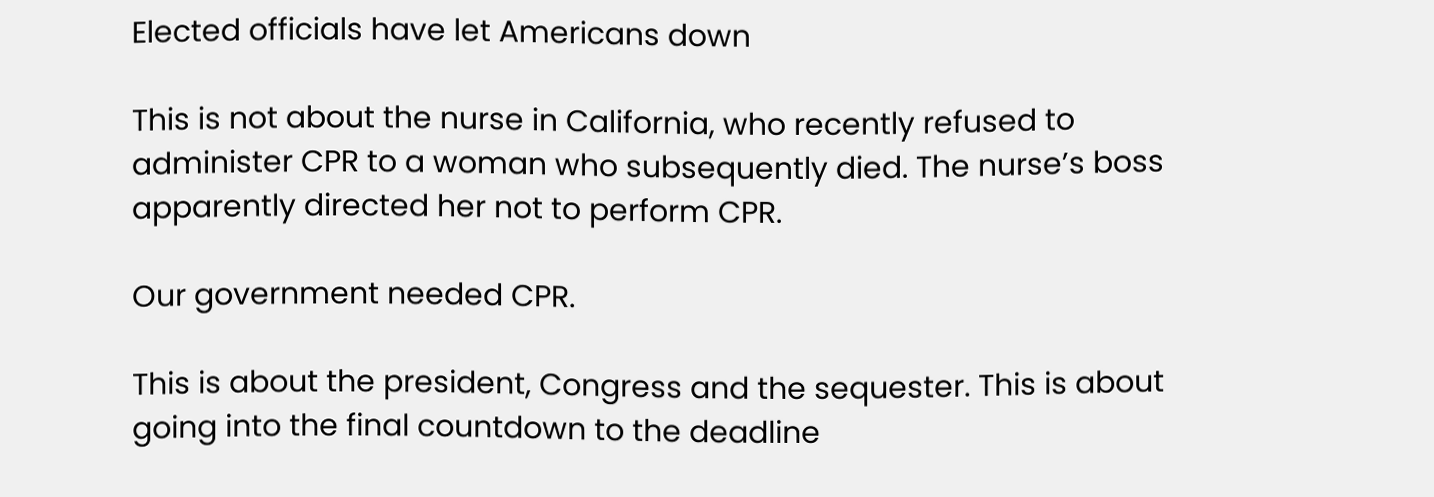Elected officials have let Americans down

This is not about the nurse in California, who recently refused to administer CPR to a woman who subsequently died. The nurse’s boss apparently directed her not to perform CPR.

Our government needed CPR.

This is about the president, Congress and the sequester. This is about going into the final countdown to the deadline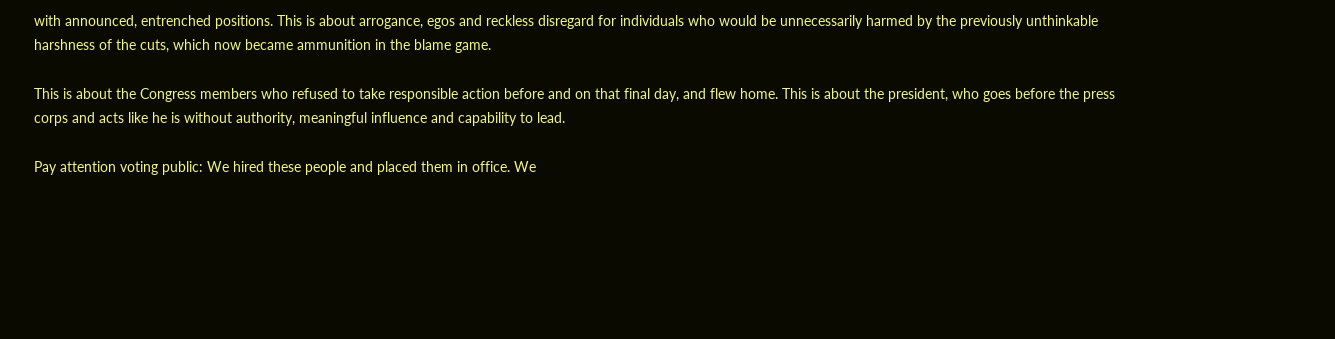with announced, entrenched positions. This is about arrogance, egos and reckless disregard for individuals who would be unnecessarily harmed by the previously unthinkable harshness of the cuts, which now became ammunition in the blame game.

This is about the Congress members who refused to take responsible action before and on that final day, and flew home. This is about the president, who goes before the press corps and acts like he is without authority, meaningful influence and capability to lead.

Pay attention voting public: We hired these people and placed them in office. We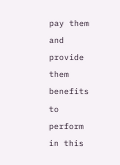pay them and provide them benefits to perform in this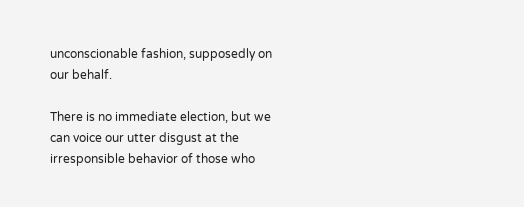unconscionable fashion, supposedly on our behalf.

There is no immediate election, but we can voice our utter disgust at the irresponsible behavior of those who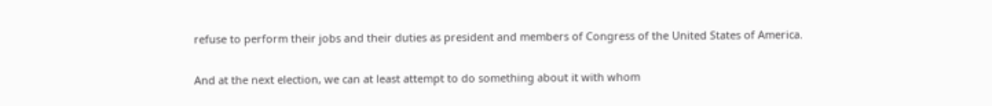refuse to perform their jobs and their duties as president and members of Congress of the United States of America.

And at the next election, we can at least attempt to do something about it with whom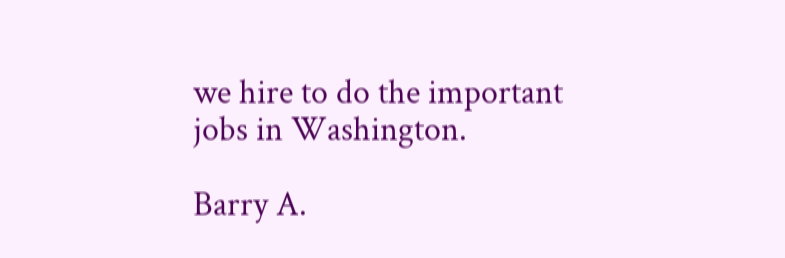we hire to do the important jobs in Washington.

Barry A.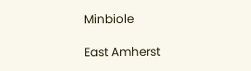Minbiole

East Amherst